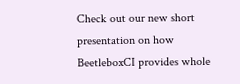Check out our new short presentation on how BeetleboxCI provides whole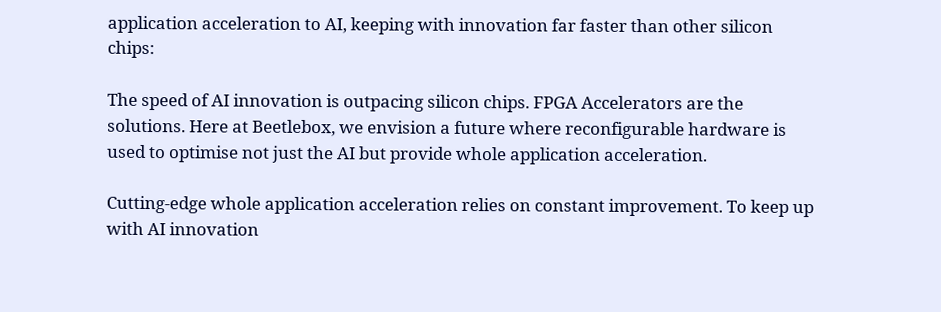application acceleration to AI, keeping with innovation far faster than other silicon chips:

The speed of AI innovation is outpacing silicon chips. FPGA Accelerators are the solutions. Here at Beetlebox, we envision a future where reconfigurable hardware is used to optimise not just the AI but provide whole application acceleration.

Cutting-edge whole application acceleration relies on constant improvement. To keep up with AI innovation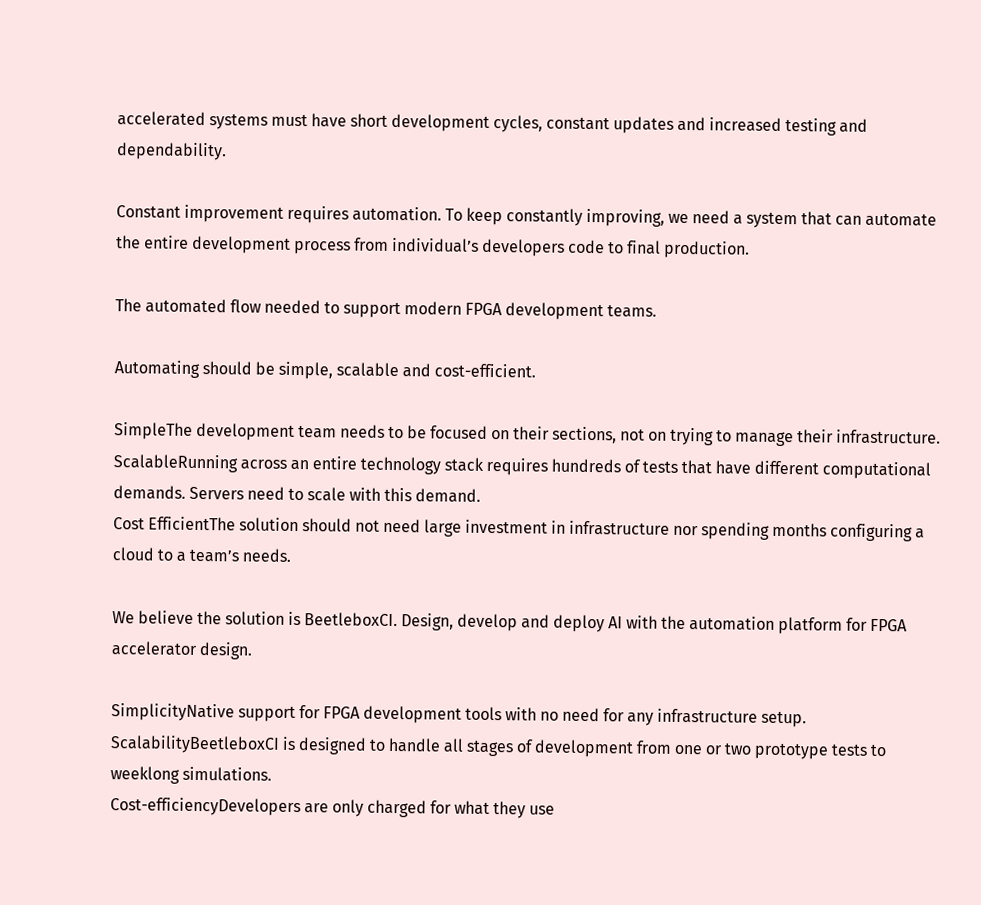accelerated systems must have short development cycles, constant updates and increased testing and dependability.

Constant improvement requires automation. To keep constantly improving, we need a system that can automate the entire development process from individual’s developers code to final production.

The automated flow needed to support modern FPGA development teams.

Automating should be simple, scalable and cost-efficient.

SimpleThe development team needs to be focused on their sections, not on trying to manage their infrastructure.
ScalableRunning across an entire technology stack requires hundreds of tests that have different computational demands. Servers need to scale with this demand.
Cost EfficientThe solution should not need large investment in infrastructure nor spending months configuring a cloud to a team’s needs.

We believe the solution is BeetleboxCI. Design, develop and deploy AI with the automation platform for FPGA accelerator design.

SimplicityNative support for FPGA development tools with no need for any infrastructure setup.
ScalabilityBeetleboxCI is designed to handle all stages of development from one or two prototype tests to weeklong simulations.
Cost-efficiencyDevelopers are only charged for what they use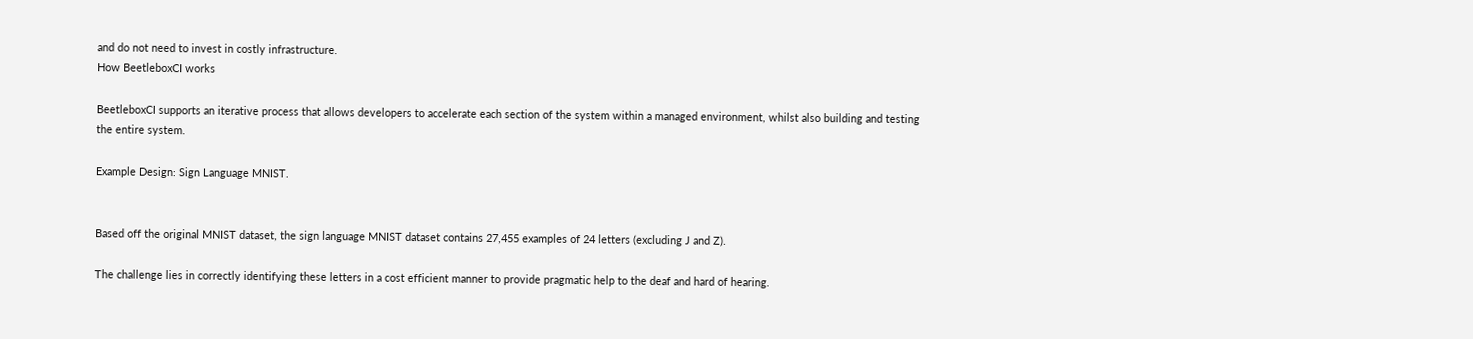and do not need to invest in costly infrastructure.
How BeetleboxCI works

BeetleboxCI supports an iterative process that allows developers to accelerate each section of the system within a managed environment, whilst also building and testing the entire system.

Example Design: Sign Language MNIST.


Based off the original MNIST dataset, the sign language MNIST dataset contains 27,455 examples of 24 letters (excluding J and Z).

The challenge lies in correctly identifying these letters in a cost efficient manner to provide pragmatic help to the deaf and hard of hearing.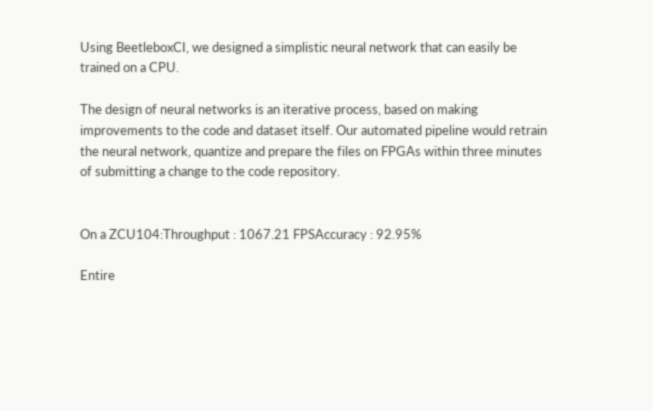Using BeetleboxCI, we designed a simplistic neural network that can easily be trained on a CPU.

The design of neural networks is an iterative process, based on making improvements to the code and dataset itself. Our automated pipeline would retrain the neural network, quantize and prepare the files on FPGAs within three minutes of submitting a change to the code repository.


On a ZCU104:Throughput : 1067.21 FPSAccuracy : 92.95%

Entire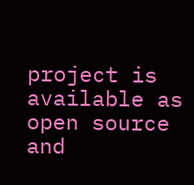project is available as open source and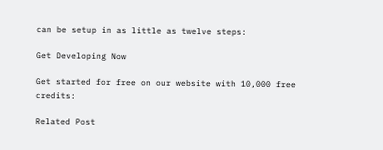can be setup in as little as twelve steps:

Get Developing Now

Get started for free on our website with 10,000 free credits:

Related Post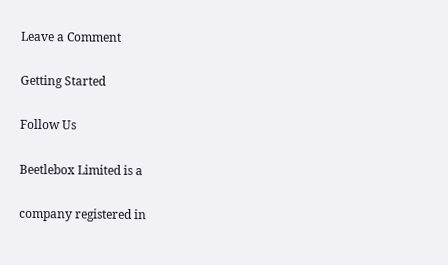Leave a Comment

Getting Started

Follow Us

Beetlebox Limited is a

company registered in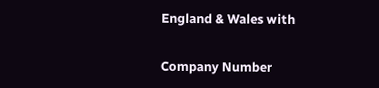England & Wales with

Company Number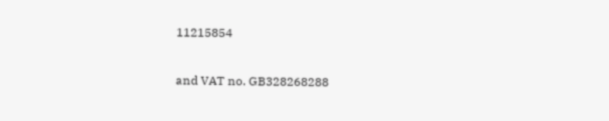11215854

and VAT no. GB328268288